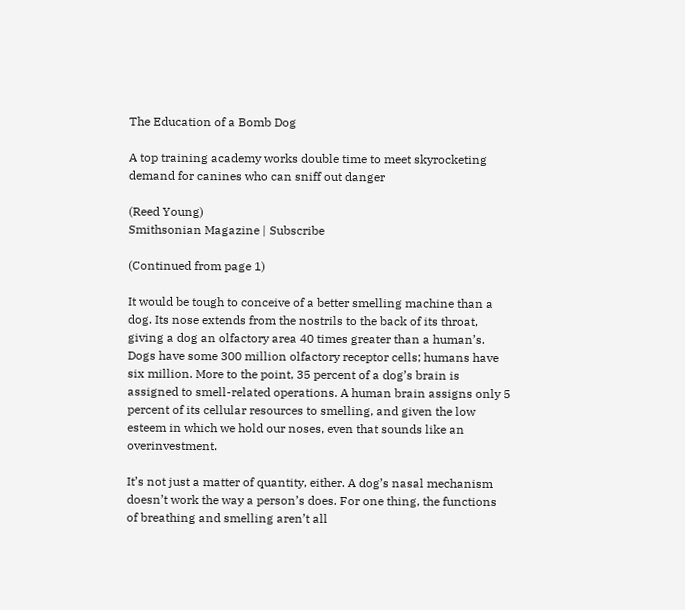The Education of a Bomb Dog

A top training academy works double time to meet skyrocketing demand for canines who can sniff out danger

(Reed Young)
Smithsonian Magazine | Subscribe

(Continued from page 1)

It would be tough to conceive of a better smelling machine than a dog. Its nose extends from the nostrils to the back of its throat, giving a dog an olfactory area 40 times greater than a human’s. Dogs have some 300 million olfactory receptor cells; humans have six million. More to the point, 35 percent of a dog’s brain is assigned to smell-related operations. A human brain assigns only 5 percent of its cellular resources to smelling, and given the low esteem in which we hold our noses, even that sounds like an overinvestment.

It’s not just a matter of quantity, either. A dog’s nasal mechanism doesn’t work the way a person’s does. For one thing, the functions of breathing and smelling aren’t all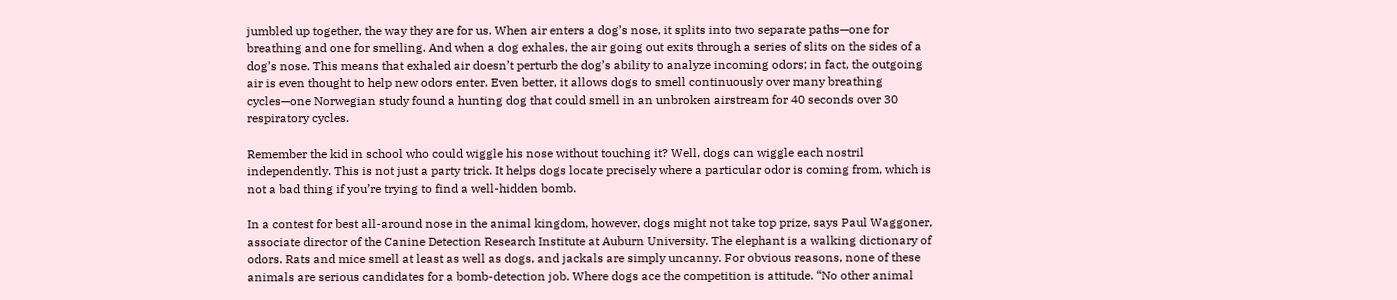jumbled up together, the way they are for us. When air enters a dog’s nose, it splits into two separate paths—one for breathing and one for smelling. And when a dog exhales, the air going out exits through a series of slits on the sides of a dog’s nose. This means that exhaled air doesn’t perturb the dog’s ability to analyze incoming odors; in fact, the outgoing air is even thought to help new odors enter. Even better, it allows dogs to smell continuously over many breathing cycles—one Norwegian study found a hunting dog that could smell in an unbroken airstream for 40 seconds over 30 respiratory cycles.

Remember the kid in school who could wiggle his nose without touching it? Well, dogs can wiggle each nostril independently. This is not just a party trick. It helps dogs locate precisely where a particular odor is coming from, which is not a bad thing if you’re trying to find a well-hidden bomb.

In a contest for best all-around nose in the animal kingdom, however, dogs might not take top prize, says Paul Waggoner, associate director of the Canine Detection Research Institute at Auburn University. The elephant is a walking dictionary of odors. Rats and mice smell at least as well as dogs, and jackals are simply uncanny. For obvious reasons, none of these animals are serious candidates for a bomb-detection job. Where dogs ace the competition is attitude. “No other animal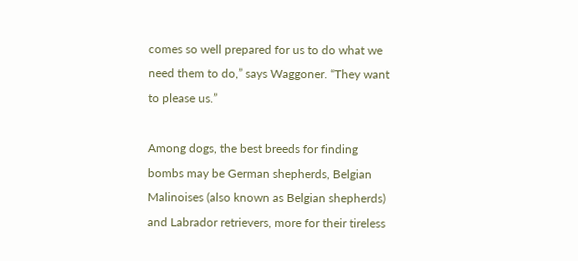comes so well prepared for us to do what we need them to do,” says Waggoner. “They want to please us.”

Among dogs, the best breeds for finding bombs may be German shepherds, Belgian Malinoises (also known as Belgian shepherds) and Labrador retrievers, more for their tireless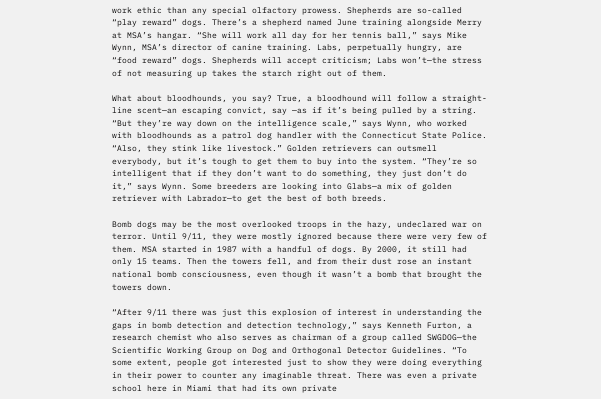work ethic than any special olfactory prowess. Shepherds are so-called “play reward” dogs. There’s a shepherd named June training alongside Merry at MSA’s hangar. “She will work all day for her tennis ball,” says Mike Wynn, MSA’s director of canine training. Labs, perpetually hungry, are “food reward” dogs. Shepherds will accept criticism; Labs won’t—the stress of not measuring up takes the starch right out of them.

What about bloodhounds, you say? True, a bloodhound will follow a straight-line scent—an escaping convict, say —as if it’s being pulled by a string. “But they’re way down on the intelligence scale,” says Wynn, who worked with bloodhounds as a patrol dog handler with the Connecticut State Police. “Also, they stink like livestock.” Golden retrievers can outsmell everybody, but it’s tough to get them to buy into the system. “They’re so intelligent that if they don’t want to do something, they just don’t do it,” says Wynn. Some breeders are looking into Glabs—a mix of golden retriever with Labrador—to get the best of both breeds.

Bomb dogs may be the most overlooked troops in the hazy, undeclared war on terror. Until 9/11, they were mostly ignored because there were very few of them. MSA started in 1987 with a handful of dogs. By 2000, it still had only 15 teams. Then the towers fell, and from their dust rose an instant national bomb consciousness, even though it wasn’t a bomb that brought the towers down.

“After 9/11 there was just this explosion of interest in understanding the gaps in bomb detection and detection technology,” says Kenneth Furton, a research chemist who also serves as chairman of a group called SWGDOG—the Scientific Working Group on Dog and Orthogonal Detector Guidelines. “To some extent, people got interested just to show they were doing everything in their power to counter any imaginable threat. There was even a private school here in Miami that had its own private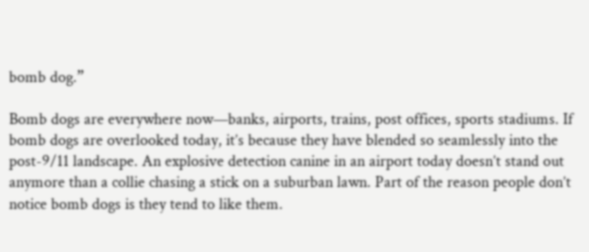bomb dog.”

Bomb dogs are everywhere now—banks, airports, trains, post offices, sports stadiums. If bomb dogs are overlooked today, it’s because they have blended so seamlessly into the post-9/11 landscape. An explosive detection canine in an airport today doesn’t stand out anymore than a collie chasing a stick on a suburban lawn. Part of the reason people don’t notice bomb dogs is they tend to like them.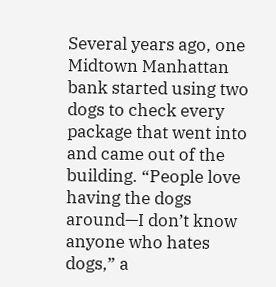Several years ago, one Midtown Manhattan bank started using two dogs to check every package that went into and came out of the building. “People love having the dogs around—I don’t know anyone who hates dogs,” a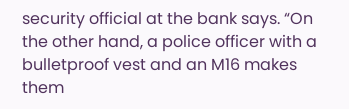security official at the bank says. “On the other hand, a police officer with a bulletproof vest and an M16 makes them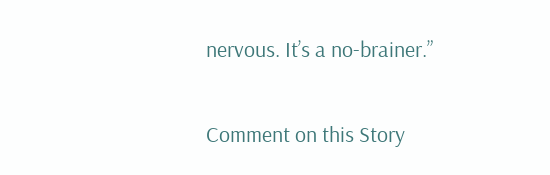nervous. It’s a no-brainer.”


Comment on this Story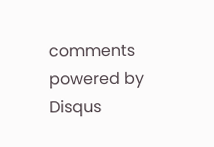comments powered by Disqus